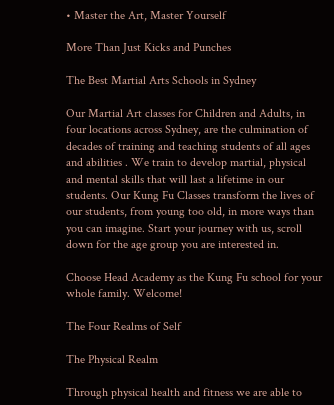• Master the Art, Master Yourself

More Than Just Kicks and Punches

The Best Martial Arts Schools in Sydney

Our Martial Art classes for Children and Adults, in four locations across Sydney, are the culmination of decades of training and teaching students of all ages and abilities . We train to develop martial, physical and mental skills that will last a lifetime in our students. Our Kung Fu Classes transform the lives of our students, from young too old, in more ways than you can imagine. Start your journey with us, scroll down for the age group you are interested in.

Choose Head Academy as the Kung Fu school for your whole family. Welcome!

The Four Realms of Self

The Physical Realm

Through physical health and fitness we are able to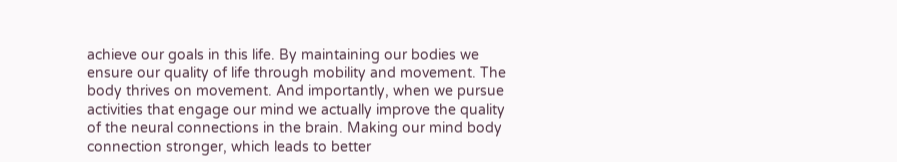achieve our goals in this life. By maintaining our bodies we ensure our quality of life through mobility and movement. The body thrives on movement. And importantly, when we pursue activities that engage our mind we actually improve the quality of the neural connections in the brain. Making our mind body connection stronger, which leads to better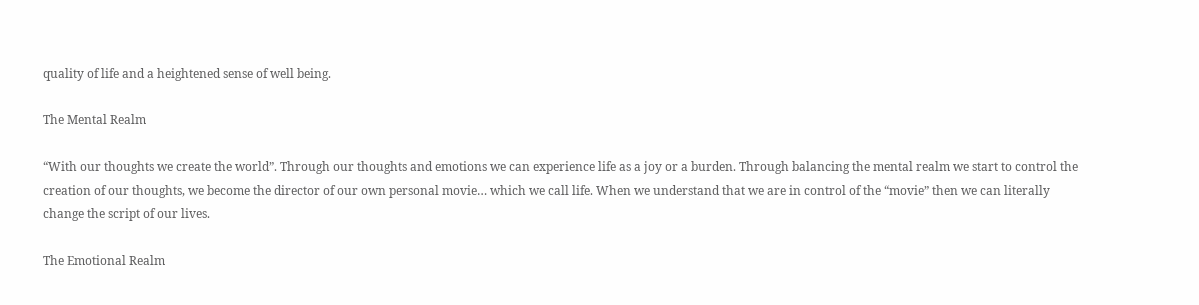quality of life and a heightened sense of well being.

The Mental Realm

“With our thoughts we create the world”. Through our thoughts and emotions we can experience life as a joy or a burden. Through balancing the mental realm we start to control the creation of our thoughts, we become the director of our own personal movie… which we call life. When we understand that we are in control of the “movie” then we can literally change the script of our lives.

The Emotional Realm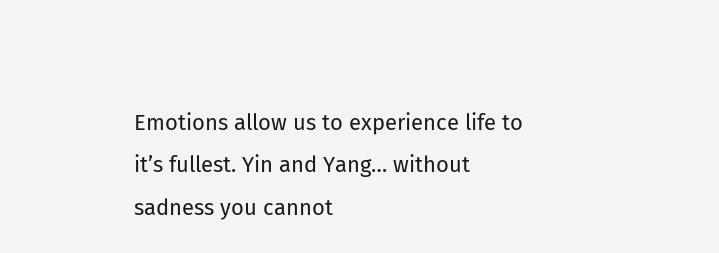Emotions allow us to experience life to it’s fullest. Yin and Yang… without sadness you cannot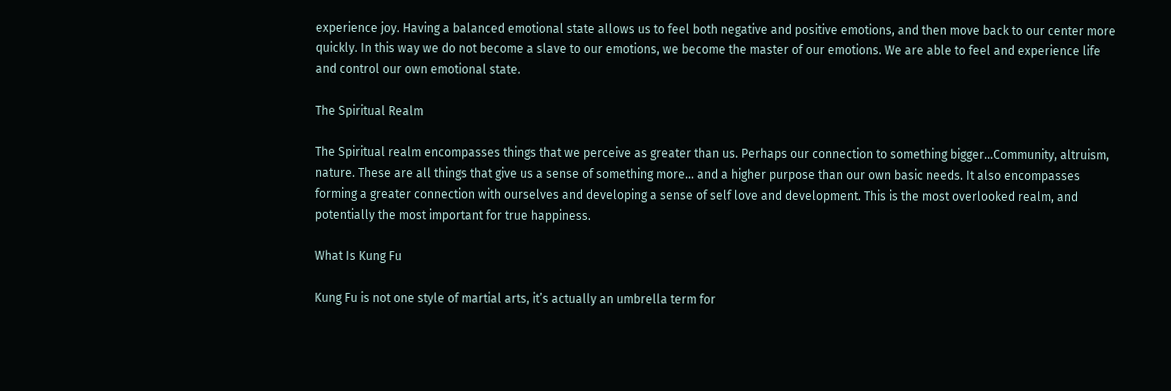experience joy. Having a balanced emotional state allows us to feel both negative and positive emotions, and then move back to our center more quickly. In this way we do not become a slave to our emotions, we become the master of our emotions. We are able to feel and experience life and control our own emotional state.

The Spiritual Realm

The Spiritual realm encompasses things that we perceive as greater than us. Perhaps our connection to something bigger…Community, altruism, nature. These are all things that give us a sense of something more… and a higher purpose than our own basic needs. It also encompasses forming a greater connection with ourselves and developing a sense of self love and development. This is the most overlooked realm, and potentially the most important for true happiness.

What Is Kung Fu

Kung Fu is not one style of martial arts, it’s actually an umbrella term for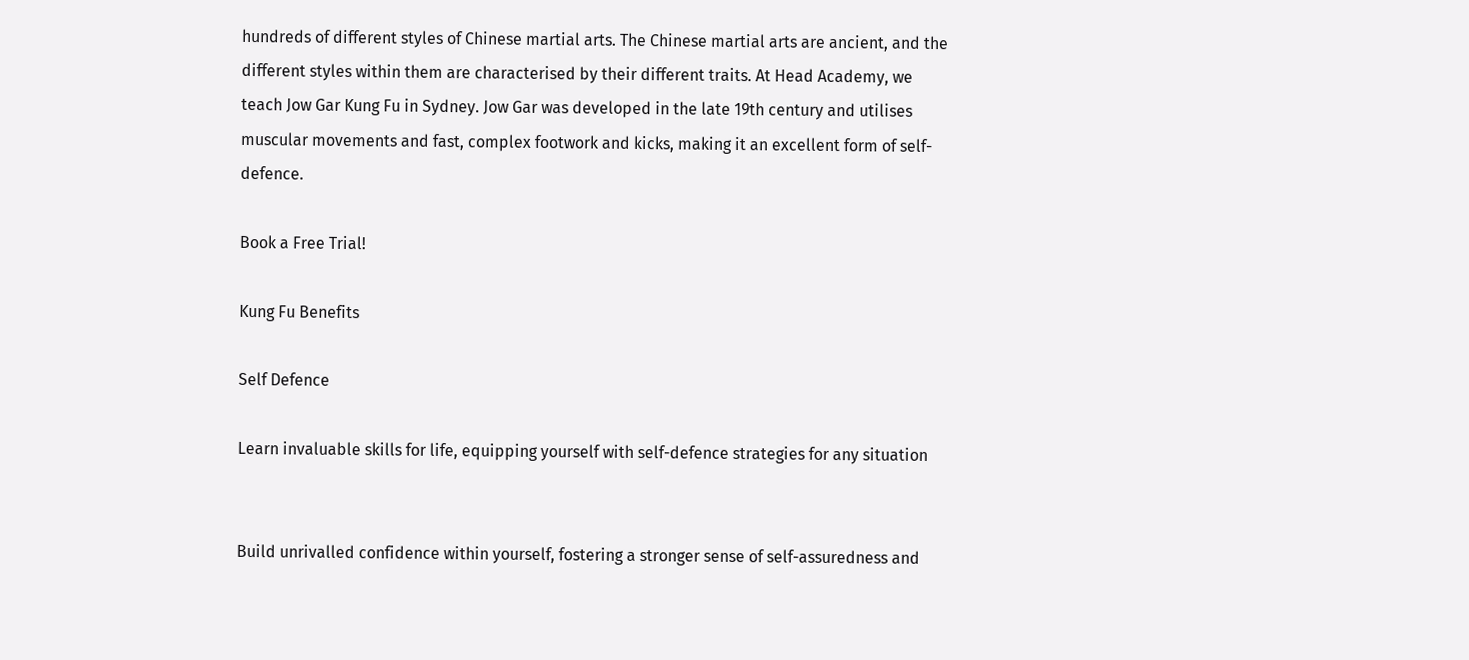hundreds of different styles of Chinese martial arts. The Chinese martial arts are ancient, and the different styles within them are characterised by their different traits. At Head Academy, we teach Jow Gar Kung Fu in Sydney. Jow Gar was developed in the late 19th century and utilises muscular movements and fast, complex footwork and kicks, making it an excellent form of self-defence.

Book a Free Trial!

Kung Fu Benefits

Self Defence

Learn invaluable skills for life, equipping yourself with self-defence strategies for any situation


Build unrivalled confidence within yourself, fostering a stronger sense of self-assuredness and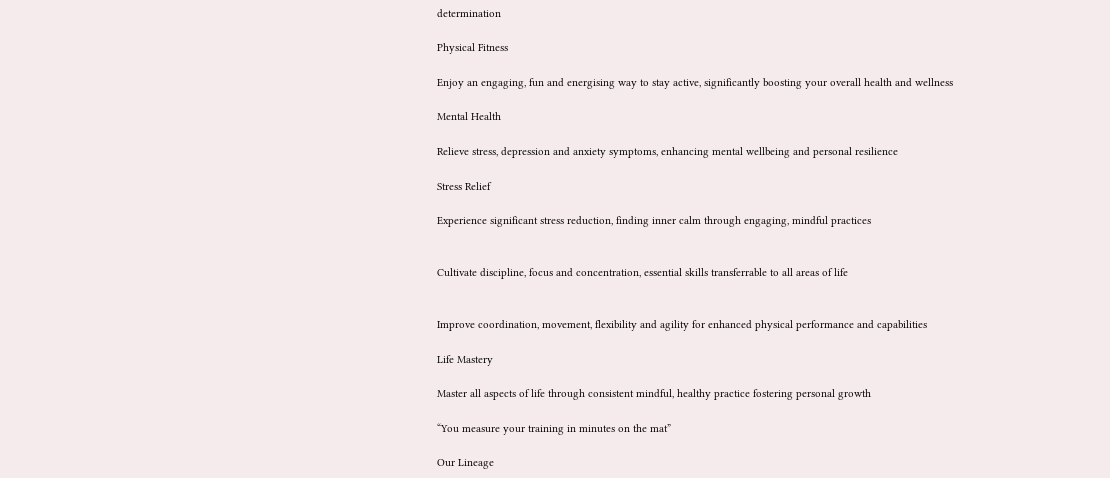determination

Physical Fitness

Enjoy an engaging, fun and energising way to stay active, significantly boosting your overall health and wellness

Mental Health

Relieve stress, depression and anxiety symptoms, enhancing mental wellbeing and personal resilience

Stress Relief

Experience significant stress reduction, finding inner calm through engaging, mindful practices


Cultivate discipline, focus and concentration, essential skills transferrable to all areas of life


Improve coordination, movement, flexibility and agility for enhanced physical performance and capabilities

Life Mastery

Master all aspects of life through consistent mindful, healthy practice fostering personal growth

“You measure your training in minutes on the mat”

Our Lineage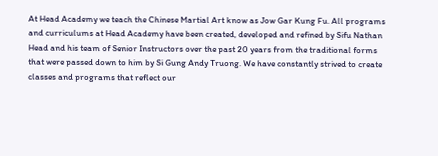At Head Academy we teach the Chinese Martial Art know as Jow Gar Kung Fu. All programs and curriculums at Head Academy have been created, developed and refined by Sifu Nathan Head and his team of Senior Instructors over the past 20 years from the traditional forms that were passed down to him by Si Gung Andy Truong. We have constantly strived to create classes and programs that reflect our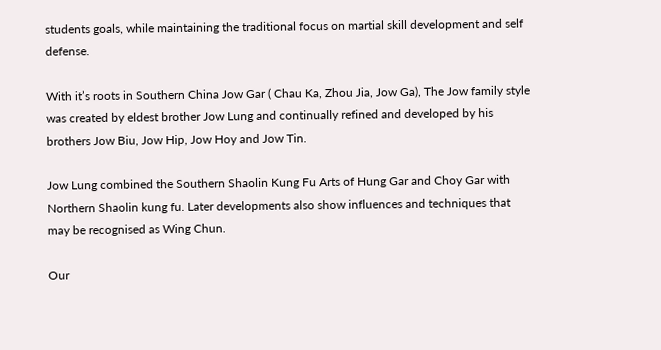students goals, while maintaining the traditional focus on martial skill development and self defense.

With it’s roots in Southern China Jow Gar ( Chau Ka, Zhou Jia, Jow Ga), The Jow family style was created by eldest brother Jow Lung and continually refined and developed by his brothers Jow Biu, Jow Hip, Jow Hoy and Jow Tin.

Jow Lung combined the Southern Shaolin Kung Fu Arts of Hung Gar and Choy Gar with Northern Shaolin kung fu. Later developments also show influences and techniques that may be recognised as Wing Chun.

Our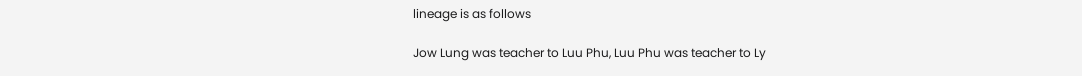lineage is as follows

Jow Lung was teacher to Luu Phu, Luu Phu was teacher to Ly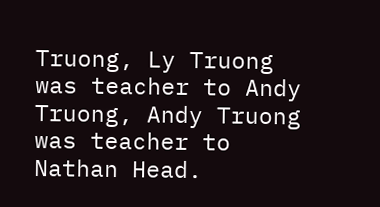Truong, Ly Truong was teacher to Andy Truong, Andy Truong was teacher to Nathan Head.